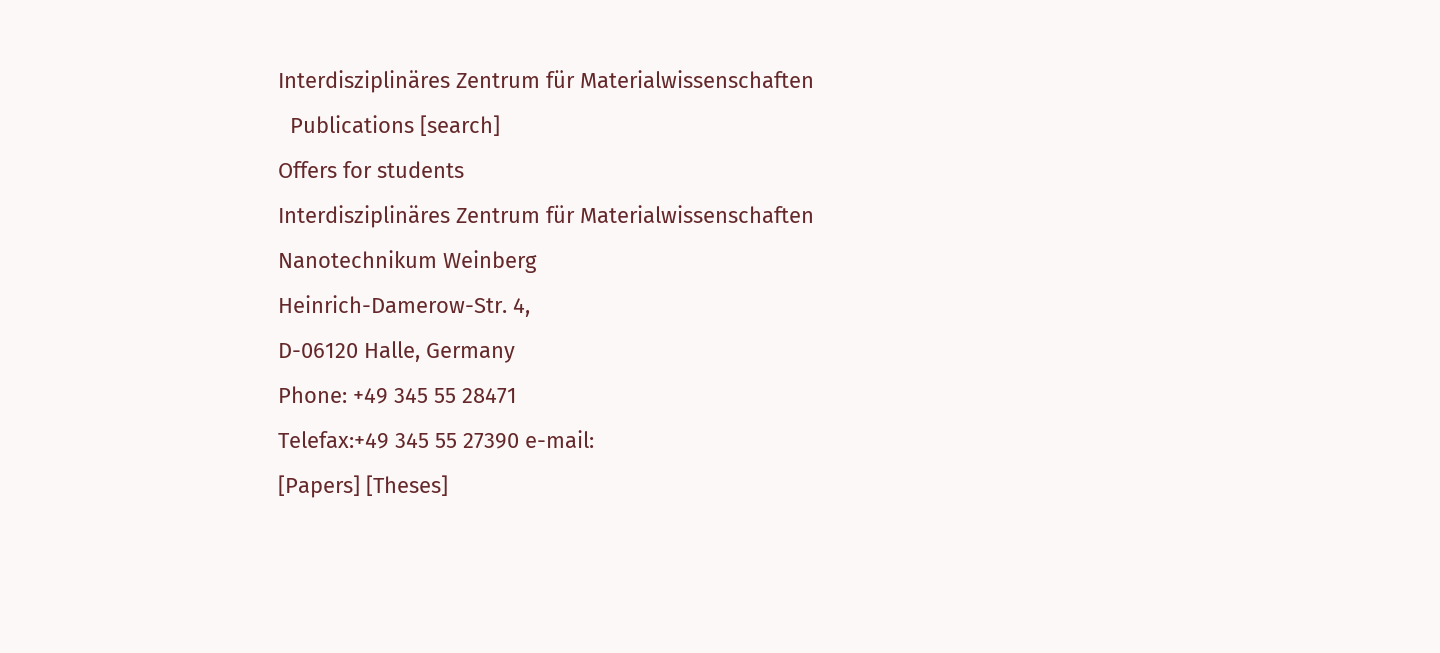Interdisziplinäres Zentrum für Materialwissenschaften
  Publications [search]
Offers for students
Interdisziplinäres Zentrum für Materialwissenschaften
Nanotechnikum Weinberg
Heinrich-Damerow-Str. 4,
D-06120 Halle, Germany
Phone: +49 345 55 28471
Telefax:+49 345 55 27390 e-mail:
[Papers] [Theses]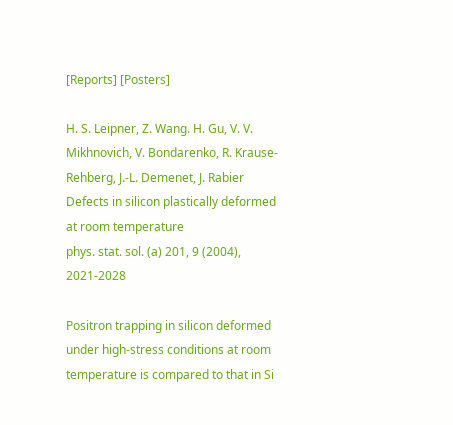[Reports] [Posters]

H. S. Leipner, Z. Wang. H. Gu, V. V. Mikhnovich, V. Bondarenko, R. Krause-Rehberg, J.-L. Demenet, J. Rabier
Defects in silicon plastically deformed at room temperature
phys. stat. sol. (a) 201, 9 (2004), 2021-2028

Positron trapping in silicon deformed under high-stress conditions at room temperature is compared to that in Si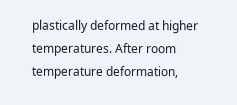plastically deformed at higher temperatures. After room temperature deformation,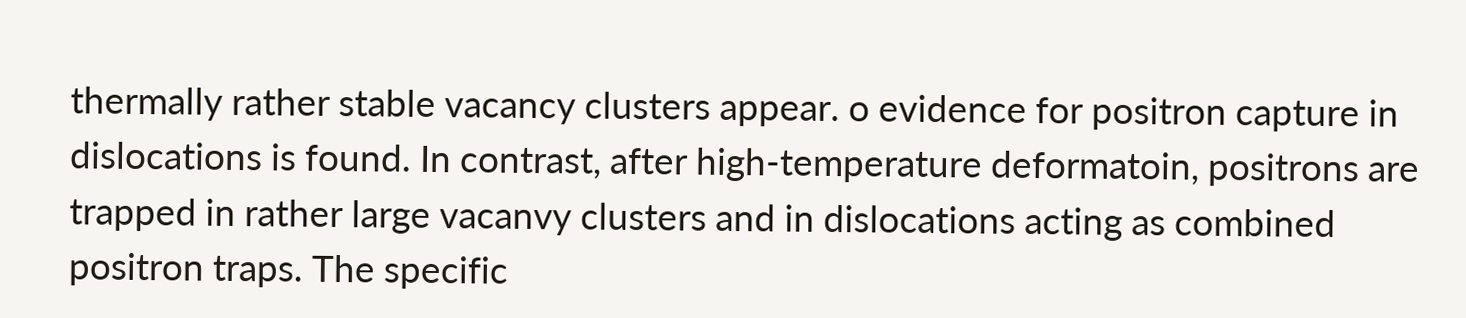thermally rather stable vacancy clusters appear. o evidence for positron capture in dislocations is found. In contrast, after high-temperature deformatoin, positrons are trapped in rather large vacanvy clusters and in dislocations acting as combined positron traps. The specific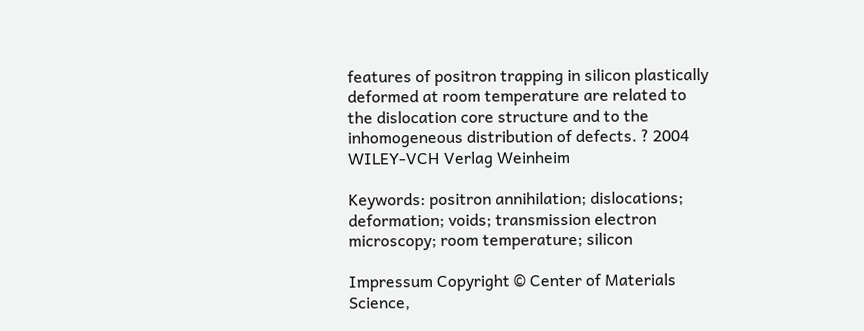features of positron trapping in silicon plastically deformed at room temperature are related to the dislocation core structure and to the inhomogeneous distribution of defects. ? 2004 WILEY-VCH Verlag Weinheim

Keywords: positron annihilation; dislocations; deformation; voids; transmission electron microscopy; room temperature; silicon

Impressum Copyright © Center of Materials Science,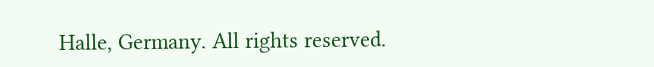Halle, Germany. All rights reserved.